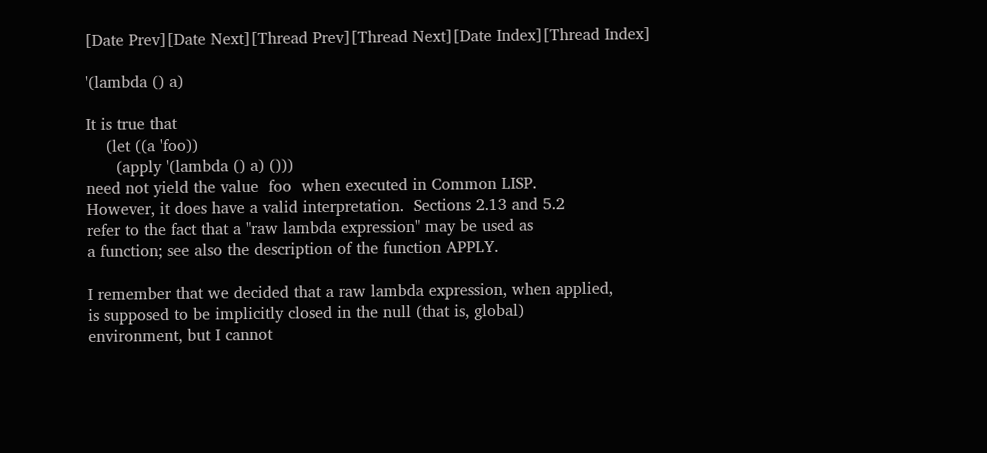[Date Prev][Date Next][Thread Prev][Thread Next][Date Index][Thread Index]

'(lambda () a)

It is true that
    (let ((a 'foo))
      (apply '(lambda () a) ()))
need not yield the value  foo  when executed in Common LISP.
However, it does have a valid interpretation.  Sections 2.13 and 5.2
refer to the fact that a "raw lambda expression" may be used as
a function; see also the description of the function APPLY.

I remember that we decided that a raw lambda expression, when applied,
is supposed to be implicitly closed in the null (that is, global)
environment, but I cannot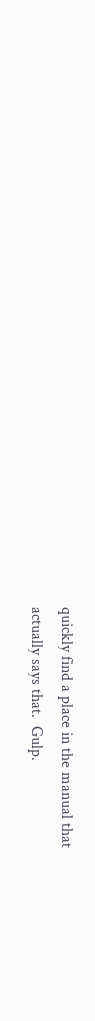quickly find a place in the manual that
actually says that.  Gulp.